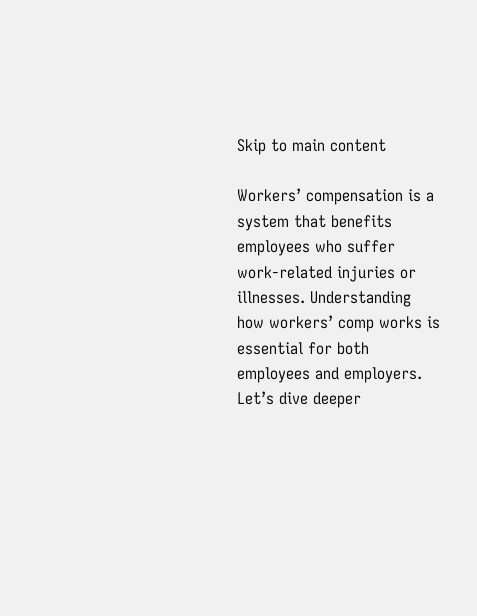Skip to main content

Workers’ compensation is a system that benefits employees who suffer work-related injuries or illnesses. Understanding how workers’ comp works is essential for both employees and employers. Let’s dive deeper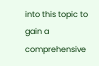into this topic to gain a comprehensive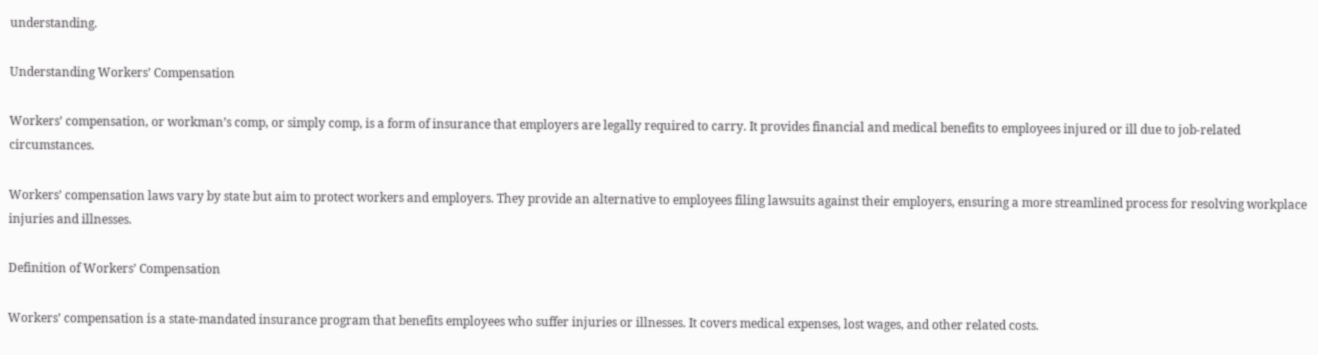understanding.

Understanding Workers’ Compensation

Workers’ compensation, or workman’s comp, or simply comp, is a form of insurance that employers are legally required to carry. It provides financial and medical benefits to employees injured or ill due to job-related circumstances.

Workers’ compensation laws vary by state but aim to protect workers and employers. They provide an alternative to employees filing lawsuits against their employers, ensuring a more streamlined process for resolving workplace injuries and illnesses.

Definition of Workers’ Compensation

Workers’ compensation is a state-mandated insurance program that benefits employees who suffer injuries or illnesses. It covers medical expenses, lost wages, and other related costs.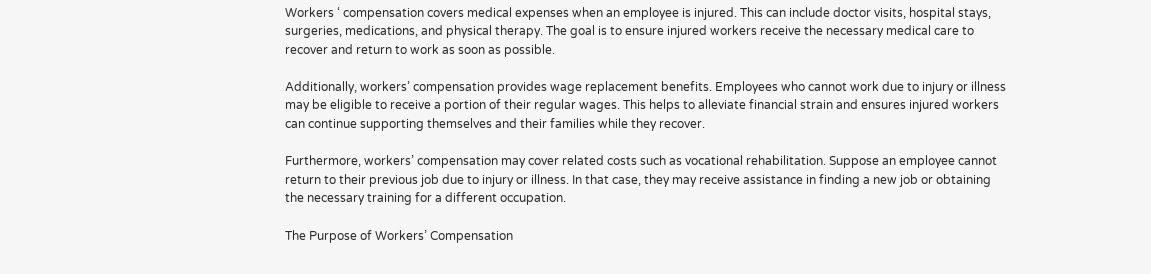Workers ‘ compensation covers medical expenses when an employee is injured. This can include doctor visits, hospital stays, surgeries, medications, and physical therapy. The goal is to ensure injured workers receive the necessary medical care to recover and return to work as soon as possible.

Additionally, workers’ compensation provides wage replacement benefits. Employees who cannot work due to injury or illness may be eligible to receive a portion of their regular wages. This helps to alleviate financial strain and ensures injured workers can continue supporting themselves and their families while they recover.

Furthermore, workers’ compensation may cover related costs such as vocational rehabilitation. Suppose an employee cannot return to their previous job due to injury or illness. In that case, they may receive assistance in finding a new job or obtaining the necessary training for a different occupation.

The Purpose of Workers’ Compensation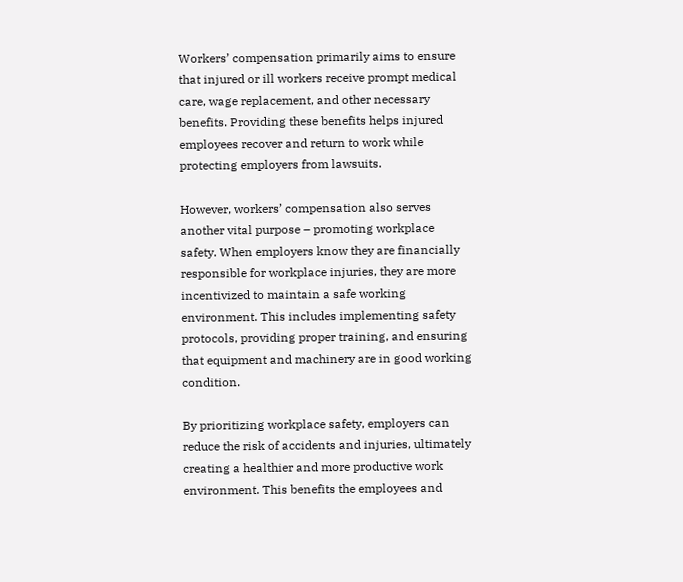Workers’ compensation primarily aims to ensure that injured or ill workers receive prompt medical care, wage replacement, and other necessary benefits. Providing these benefits helps injured employees recover and return to work while protecting employers from lawsuits.

However, workers’ compensation also serves another vital purpose – promoting workplace safety. When employers know they are financially responsible for workplace injuries, they are more incentivized to maintain a safe working environment. This includes implementing safety protocols, providing proper training, and ensuring that equipment and machinery are in good working condition.

By prioritizing workplace safety, employers can reduce the risk of accidents and injuries, ultimately creating a healthier and more productive work environment. This benefits the employees and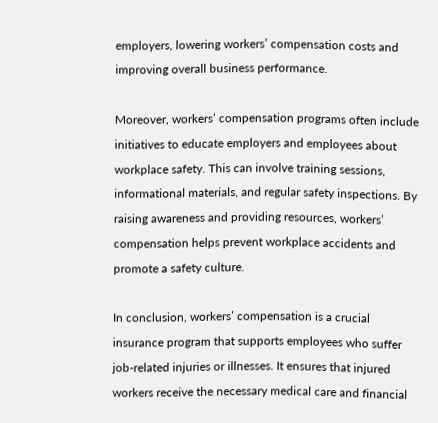employers, lowering workers’ compensation costs and improving overall business performance.

Moreover, workers’ compensation programs often include initiatives to educate employers and employees about workplace safety. This can involve training sessions, informational materials, and regular safety inspections. By raising awareness and providing resources, workers’ compensation helps prevent workplace accidents and promote a safety culture.

In conclusion, workers’ compensation is a crucial insurance program that supports employees who suffer job-related injuries or illnesses. It ensures that injured workers receive the necessary medical care and financial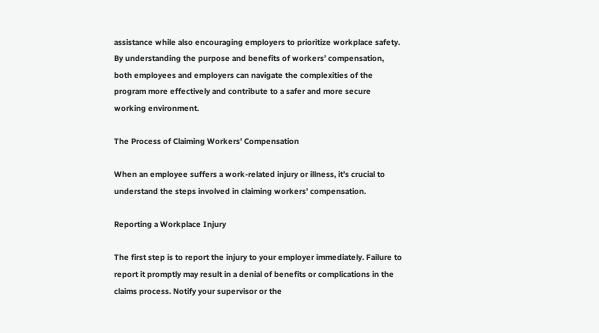assistance while also encouraging employers to prioritize workplace safety. By understanding the purpose and benefits of workers’ compensation, both employees and employers can navigate the complexities of the program more effectively and contribute to a safer and more secure working environment.

The Process of Claiming Workers’ Compensation

When an employee suffers a work-related injury or illness, it’s crucial to understand the steps involved in claiming workers’ compensation.

Reporting a Workplace Injury

The first step is to report the injury to your employer immediately. Failure to report it promptly may result in a denial of benefits or complications in the claims process. Notify your supervisor or the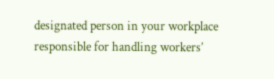designated person in your workplace responsible for handling workers’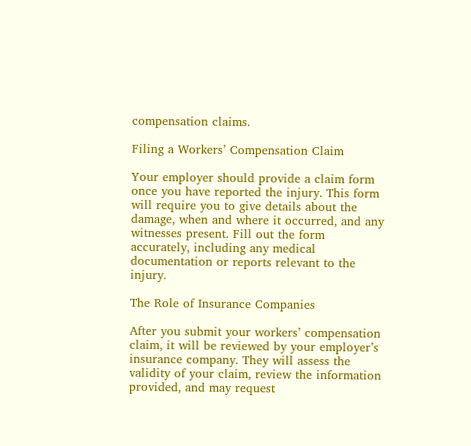compensation claims.

Filing a Workers’ Compensation Claim

Your employer should provide a claim form once you have reported the injury. This form will require you to give details about the damage, when and where it occurred, and any witnesses present. Fill out the form accurately, including any medical documentation or reports relevant to the injury.

The Role of Insurance Companies

After you submit your workers’ compensation claim, it will be reviewed by your employer’s insurance company. They will assess the validity of your claim, review the information provided, and may request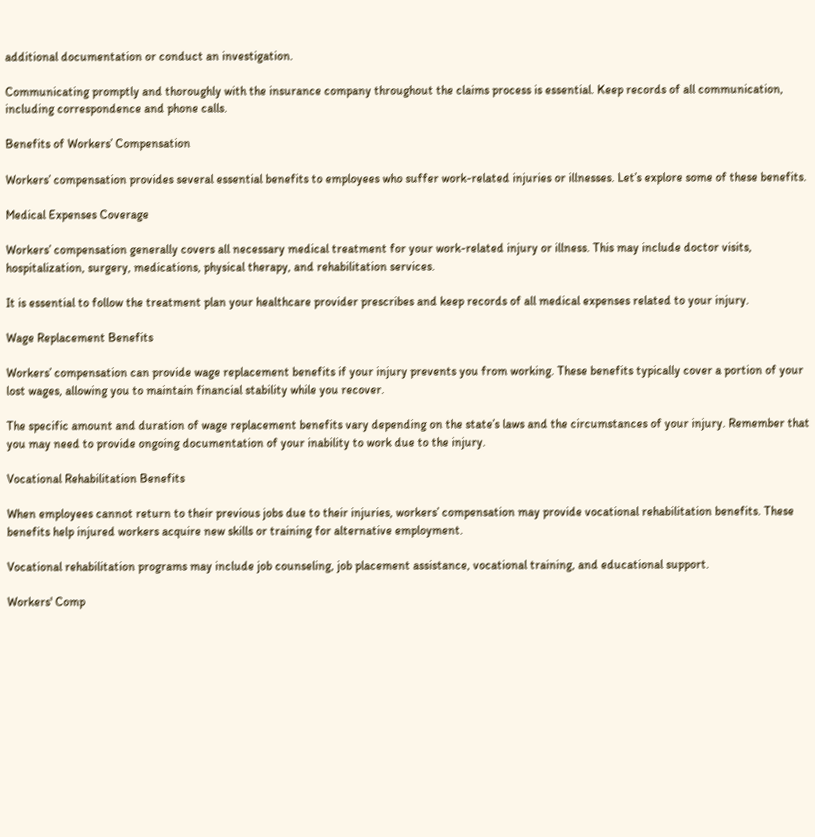additional documentation or conduct an investigation.

Communicating promptly and thoroughly with the insurance company throughout the claims process is essential. Keep records of all communication, including correspondence and phone calls.

Benefits of Workers’ Compensation

Workers’ compensation provides several essential benefits to employees who suffer work-related injuries or illnesses. Let’s explore some of these benefits.

Medical Expenses Coverage

Workers’ compensation generally covers all necessary medical treatment for your work-related injury or illness. This may include doctor visits, hospitalization, surgery, medications, physical therapy, and rehabilitation services.

It is essential to follow the treatment plan your healthcare provider prescribes and keep records of all medical expenses related to your injury.

Wage Replacement Benefits

Workers’ compensation can provide wage replacement benefits if your injury prevents you from working. These benefits typically cover a portion of your lost wages, allowing you to maintain financial stability while you recover.

The specific amount and duration of wage replacement benefits vary depending on the state’s laws and the circumstances of your injury. Remember that you may need to provide ongoing documentation of your inability to work due to the injury.

Vocational Rehabilitation Benefits

When employees cannot return to their previous jobs due to their injuries, workers’ compensation may provide vocational rehabilitation benefits. These benefits help injured workers acquire new skills or training for alternative employment.

Vocational rehabilitation programs may include job counseling, job placement assistance, vocational training, and educational support.

Workers' Comp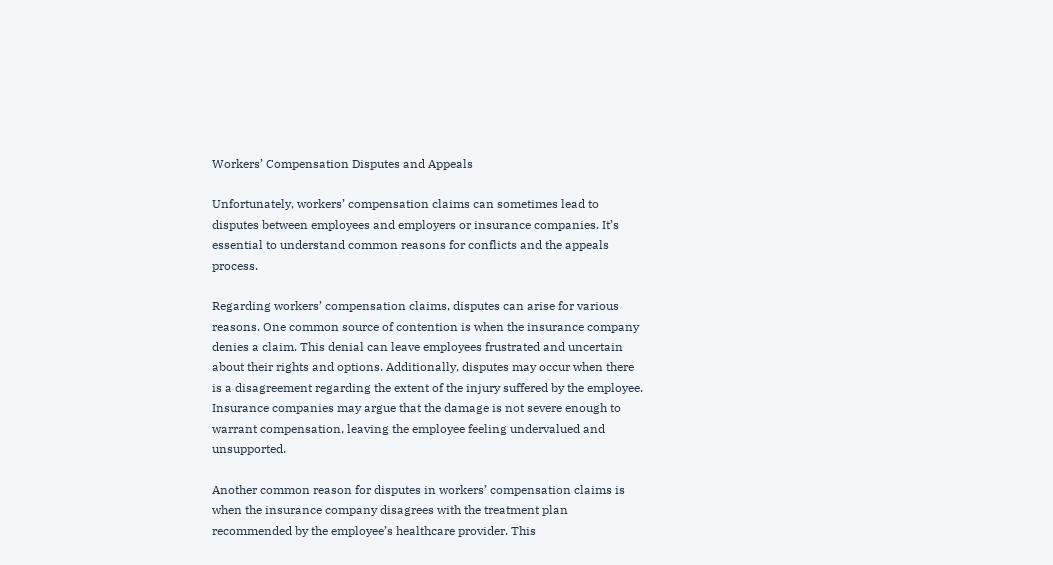Workers’ Compensation Disputes and Appeals

Unfortunately, workers’ compensation claims can sometimes lead to disputes between employees and employers or insurance companies. It’s essential to understand common reasons for conflicts and the appeals process.

Regarding workers’ compensation claims, disputes can arise for various reasons. One common source of contention is when the insurance company denies a claim. This denial can leave employees frustrated and uncertain about their rights and options. Additionally, disputes may occur when there is a disagreement regarding the extent of the injury suffered by the employee. Insurance companies may argue that the damage is not severe enough to warrant compensation, leaving the employee feeling undervalued and unsupported.

Another common reason for disputes in workers’ compensation claims is when the insurance company disagrees with the treatment plan recommended by the employee’s healthcare provider. This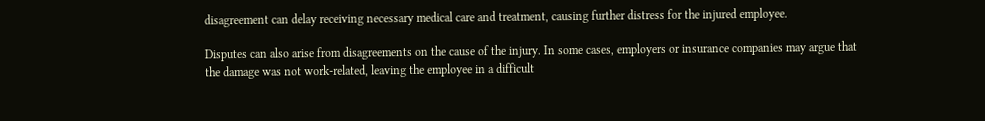disagreement can delay receiving necessary medical care and treatment, causing further distress for the injured employee.

Disputes can also arise from disagreements on the cause of the injury. In some cases, employers or insurance companies may argue that the damage was not work-related, leaving the employee in a difficult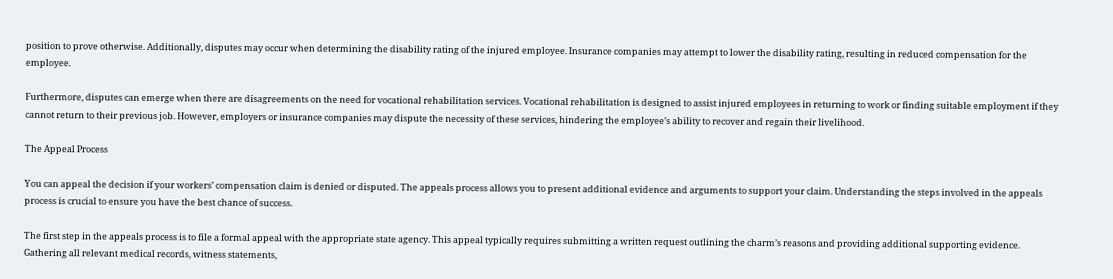position to prove otherwise. Additionally, disputes may occur when determining the disability rating of the injured employee. Insurance companies may attempt to lower the disability rating, resulting in reduced compensation for the employee.

Furthermore, disputes can emerge when there are disagreements on the need for vocational rehabilitation services. Vocational rehabilitation is designed to assist injured employees in returning to work or finding suitable employment if they cannot return to their previous job. However, employers or insurance companies may dispute the necessity of these services, hindering the employee’s ability to recover and regain their livelihood.

The Appeal Process

You can appeal the decision if your workers’ compensation claim is denied or disputed. The appeals process allows you to present additional evidence and arguments to support your claim. Understanding the steps involved in the appeals process is crucial to ensure you have the best chance of success.

The first step in the appeals process is to file a formal appeal with the appropriate state agency. This appeal typically requires submitting a written request outlining the charm’s reasons and providing additional supporting evidence. Gathering all relevant medical records, witness statements,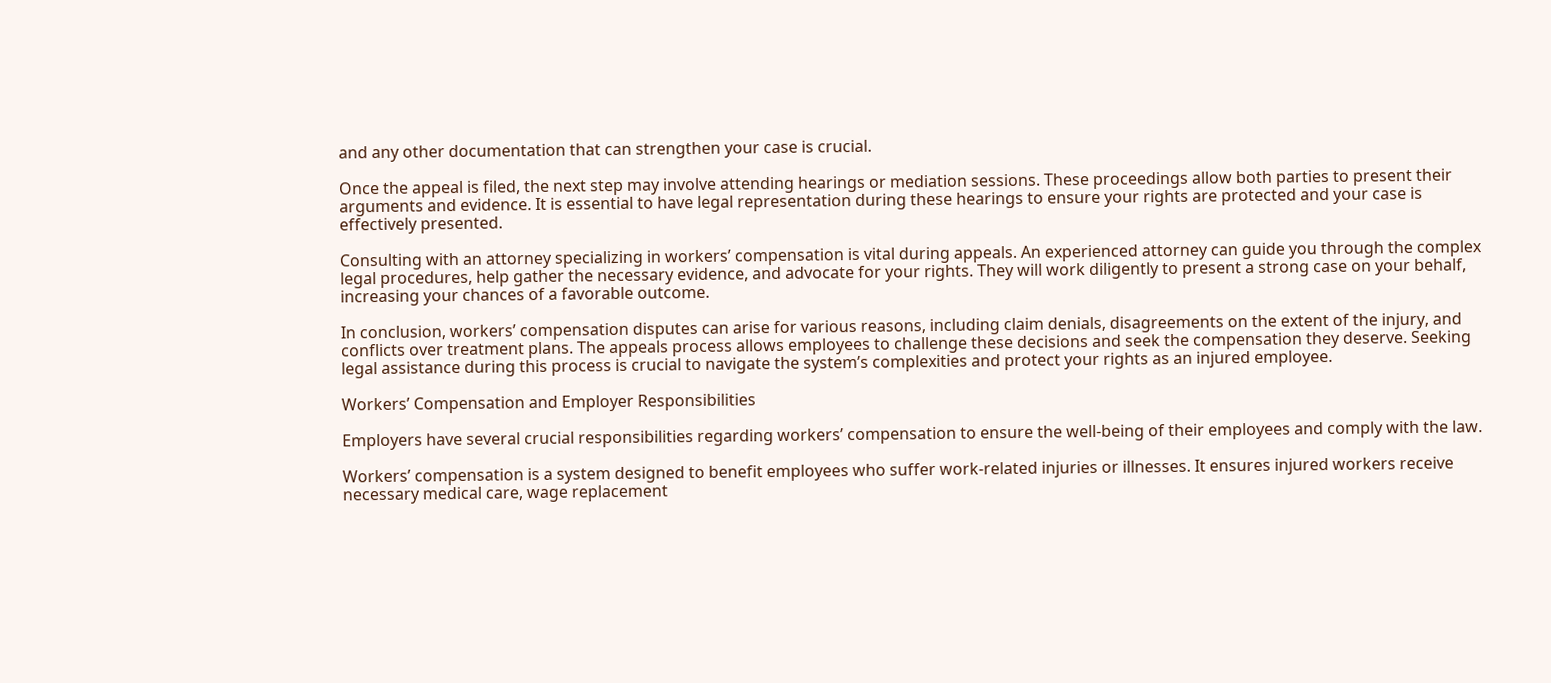and any other documentation that can strengthen your case is crucial.

Once the appeal is filed, the next step may involve attending hearings or mediation sessions. These proceedings allow both parties to present their arguments and evidence. It is essential to have legal representation during these hearings to ensure your rights are protected and your case is effectively presented.

Consulting with an attorney specializing in workers’ compensation is vital during appeals. An experienced attorney can guide you through the complex legal procedures, help gather the necessary evidence, and advocate for your rights. They will work diligently to present a strong case on your behalf, increasing your chances of a favorable outcome.

In conclusion, workers’ compensation disputes can arise for various reasons, including claim denials, disagreements on the extent of the injury, and conflicts over treatment plans. The appeals process allows employees to challenge these decisions and seek the compensation they deserve. Seeking legal assistance during this process is crucial to navigate the system’s complexities and protect your rights as an injured employee.

Workers’ Compensation and Employer Responsibilities

Employers have several crucial responsibilities regarding workers’ compensation to ensure the well-being of their employees and comply with the law.

Workers’ compensation is a system designed to benefit employees who suffer work-related injuries or illnesses. It ensures injured workers receive necessary medical care, wage replacement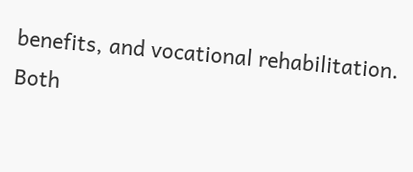benefits, and vocational rehabilitation. Both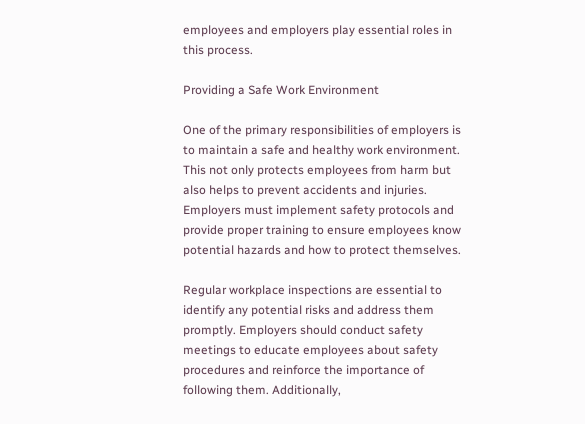employees and employers play essential roles in this process.

Providing a Safe Work Environment

One of the primary responsibilities of employers is to maintain a safe and healthy work environment. This not only protects employees from harm but also helps to prevent accidents and injuries. Employers must implement safety protocols and provide proper training to ensure employees know potential hazards and how to protect themselves.

Regular workplace inspections are essential to identify any potential risks and address them promptly. Employers should conduct safety meetings to educate employees about safety procedures and reinforce the importance of following them. Additionally,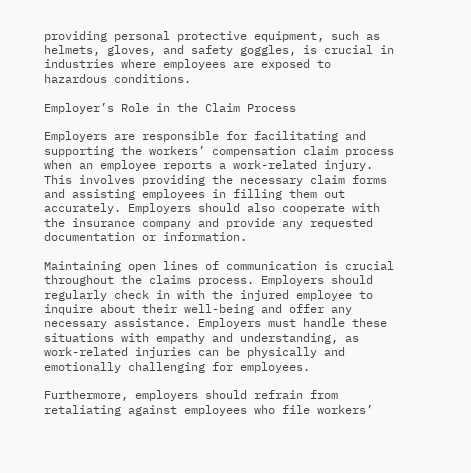providing personal protective equipment, such as helmets, gloves, and safety goggles, is crucial in industries where employees are exposed to hazardous conditions.

Employer’s Role in the Claim Process

Employers are responsible for facilitating and supporting the workers’ compensation claim process when an employee reports a work-related injury. This involves providing the necessary claim forms and assisting employees in filling them out accurately. Employers should also cooperate with the insurance company and provide any requested documentation or information.

Maintaining open lines of communication is crucial throughout the claims process. Employers should regularly check in with the injured employee to inquire about their well-being and offer any necessary assistance. Employers must handle these situations with empathy and understanding, as work-related injuries can be physically and emotionally challenging for employees.

Furthermore, employers should refrain from retaliating against employees who file workers’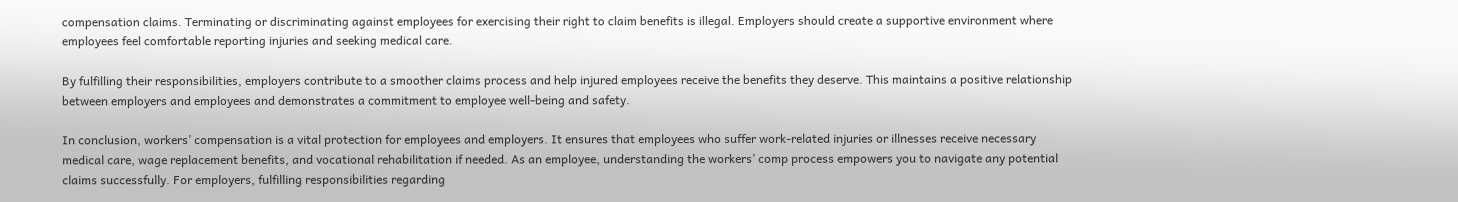compensation claims. Terminating or discriminating against employees for exercising their right to claim benefits is illegal. Employers should create a supportive environment where employees feel comfortable reporting injuries and seeking medical care.

By fulfilling their responsibilities, employers contribute to a smoother claims process and help injured employees receive the benefits they deserve. This maintains a positive relationship between employers and employees and demonstrates a commitment to employee well-being and safety.

In conclusion, workers’ compensation is a vital protection for employees and employers. It ensures that employees who suffer work-related injuries or illnesses receive necessary medical care, wage replacement benefits, and vocational rehabilitation if needed. As an employee, understanding the workers’ comp process empowers you to navigate any potential claims successfully. For employers, fulfilling responsibilities regarding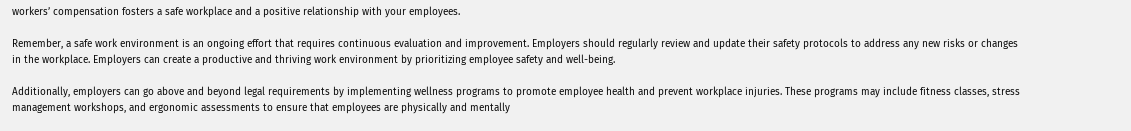workers’ compensation fosters a safe workplace and a positive relationship with your employees.

Remember, a safe work environment is an ongoing effort that requires continuous evaluation and improvement. Employers should regularly review and update their safety protocols to address any new risks or changes in the workplace. Employers can create a productive and thriving work environment by prioritizing employee safety and well-being.

Additionally, employers can go above and beyond legal requirements by implementing wellness programs to promote employee health and prevent workplace injuries. These programs may include fitness classes, stress management workshops, and ergonomic assessments to ensure that employees are physically and mentally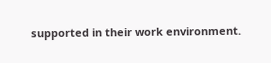supported in their work environment.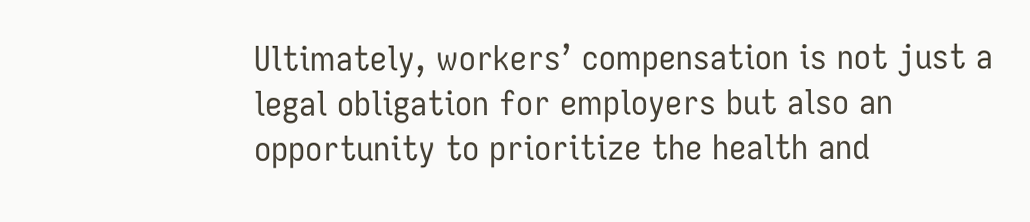Ultimately, workers’ compensation is not just a legal obligation for employers but also an opportunity to prioritize the health and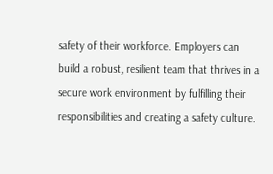safety of their workforce. Employers can build a robust, resilient team that thrives in a secure work environment by fulfilling their responsibilities and creating a safety culture.